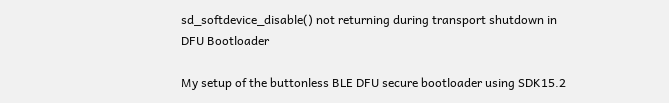sd_softdevice_disable() not returning during transport shutdown in DFU Bootloader

My setup of the buttonless BLE DFU secure bootloader using SDK15.2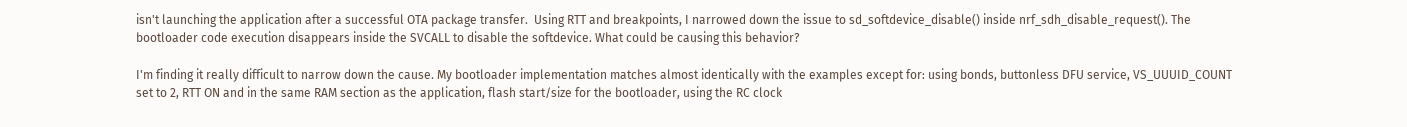isn't launching the application after a successful OTA package transfer.  Using RTT and breakpoints, I narrowed down the issue to sd_softdevice_disable() inside nrf_sdh_disable_request(). The bootloader code execution disappears inside the SVCALL to disable the softdevice. What could be causing this behavior?

I'm finding it really difficult to narrow down the cause. My bootloader implementation matches almost identically with the examples except for: using bonds, buttonless DFU service, VS_UUUID_COUNT set to 2, RTT ON and in the same RAM section as the application, flash start/size for the bootloader, using the RC clock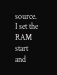source. I set the RAM start and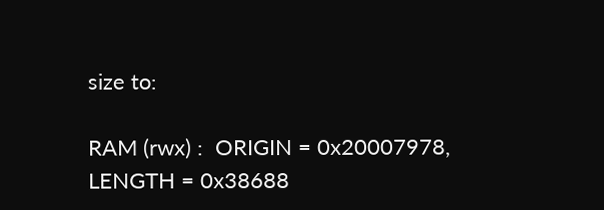size to:

RAM (rwx) :  ORIGIN = 0x20007978, LENGTH = 0x38688